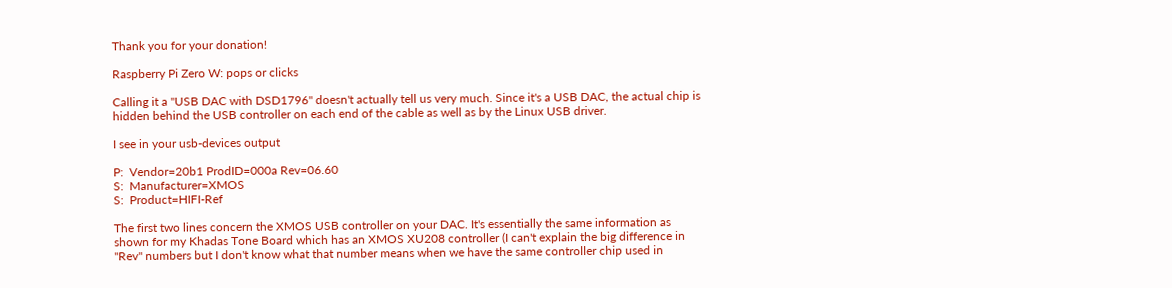Thank you for your donation!

Raspberry Pi Zero W: pops or clicks

Calling it a "USB DAC with DSD1796" doesn't actually tell us very much. Since it's a USB DAC, the actual chip is hidden behind the USB controller on each end of the cable as well as by the Linux USB driver.

I see in your usb-devices output

P:  Vendor=20b1 ProdID=000a Rev=06.60
S:  Manufacturer=XMOS
S:  Product=HIFI-Ref

The first two lines concern the XMOS USB controller on your DAC. It's essentially the same information as shown for my Khadas Tone Board which has an XMOS XU208 controller (I can't explain the big difference in "Rev" numbers but I don't know what that number means when we have the same controller chip used in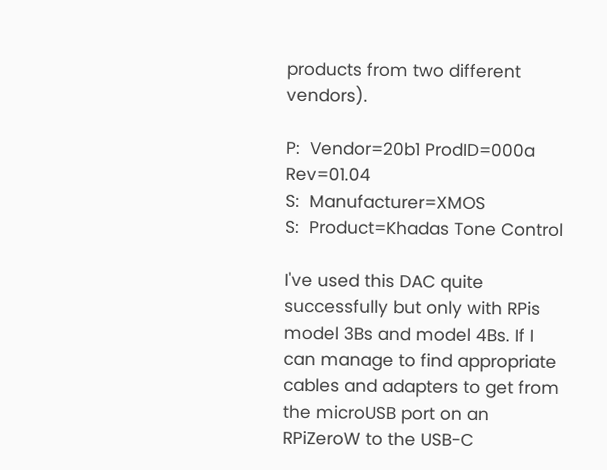products from two different vendors).

P:  Vendor=20b1 ProdID=000a Rev=01.04
S:  Manufacturer=XMOS
S:  Product=Khadas Tone Control

I've used this DAC quite successfully but only with RPis model 3Bs and model 4Bs. If I can manage to find appropriate cables and adapters to get from the microUSB port on an RPiZeroW to the USB-C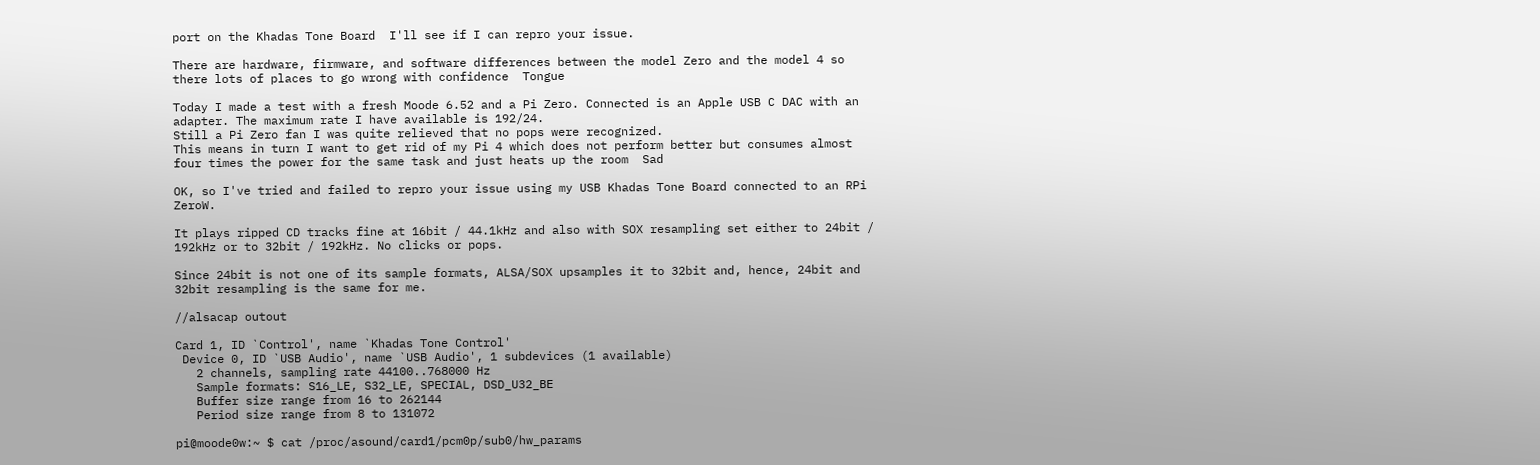port on the Khadas Tone Board  I'll see if I can repro your issue.

There are hardware, firmware, and software differences between the model Zero and the model 4 so there lots of places to go wrong with confidence  Tongue

Today I made a test with a fresh Moode 6.52 and a Pi Zero. Connected is an Apple USB C DAC with an adapter. The maximum rate I have available is 192/24.
Still a Pi Zero fan I was quite relieved that no pops were recognized.
This means in turn I want to get rid of my Pi 4 which does not perform better but consumes almost four times the power for the same task and just heats up the room  Sad

OK, so I've tried and failed to repro your issue using my USB Khadas Tone Board connected to an RPi ZeroW.

It plays ripped CD tracks fine at 16bit / 44.1kHz and also with SOX resampling set either to 24bit / 192kHz or to 32bit / 192kHz. No clicks or pops.

Since 24bit is not one of its sample formats, ALSA/SOX upsamples it to 32bit and, hence, 24bit and 32bit resampling is the same for me.

//alsacap outout

Card 1, ID `Control', name `Khadas Tone Control'
 Device 0, ID `USB Audio', name `USB Audio', 1 subdevices (1 available)
   2 channels, sampling rate 44100..768000 Hz
   Sample formats: S16_LE, S32_LE, SPECIAL, DSD_U32_BE
   Buffer size range from 16 to 262144
   Period size range from 8 to 131072

pi@moode0w:~ $ cat /proc/asound/card1/pcm0p/sub0/hw_params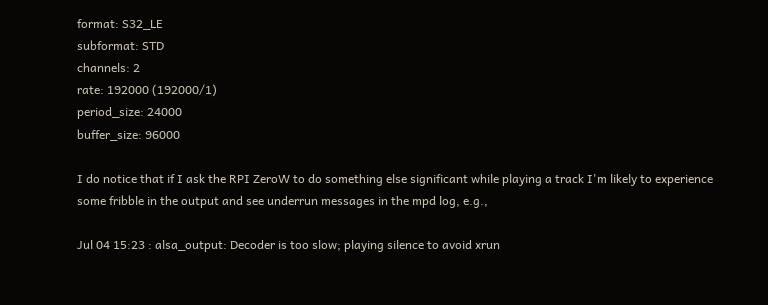format: S32_LE
subformat: STD
channels: 2
rate: 192000 (192000/1)
period_size: 24000
buffer_size: 96000

I do notice that if I ask the RPI ZeroW to do something else significant while playing a track I'm likely to experience some fribble in the output and see underrun messages in the mpd log, e.g.,

Jul 04 15:23 : alsa_output: Decoder is too slow; playing silence to avoid xrun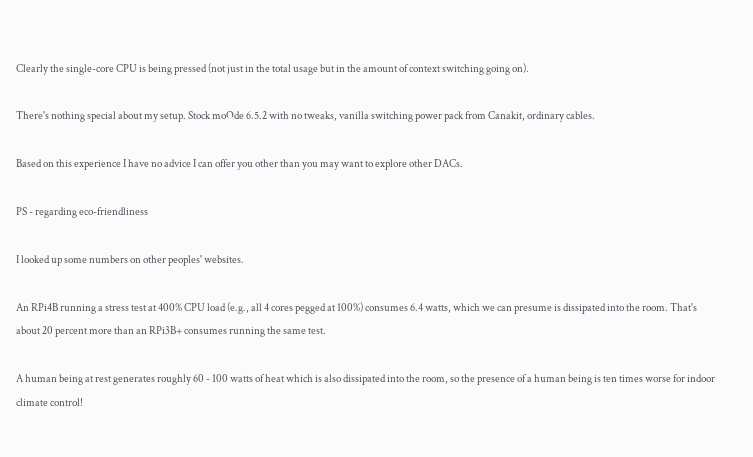Clearly the single-core CPU is being pressed (not just in the total usage but in the amount of context switching going on).

There's nothing special about my setup. Stock moOde 6.5.2 with no tweaks, vanilla switching power pack from Canakit, ordinary cables.

Based on this experience I have no advice I can offer you other than you may want to explore other DACs.

PS - regarding eco-friendliness

I looked up some numbers on other peoples' websites.

An RPi4B running a stress test at 400% CPU load (e.g., all 4 cores pegged at 100%) consumes 6.4 watts, which we can presume is dissipated into the room. That's about 20 percent more than an RPi3B+ consumes running the same test.

A human being at rest generates roughly 60 - 100 watts of heat which is also dissipated into the room, so the presence of a human being is ten times worse for indoor climate control!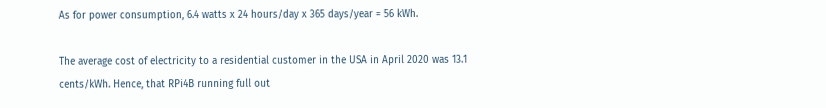As for power consumption, 6.4 watts x 24 hours/day x 365 days/year = 56 kWh.

The average cost of electricity to a residential customer in the USA in April 2020 was 13.1 cents/kWh. Hence, that RPi4B running full out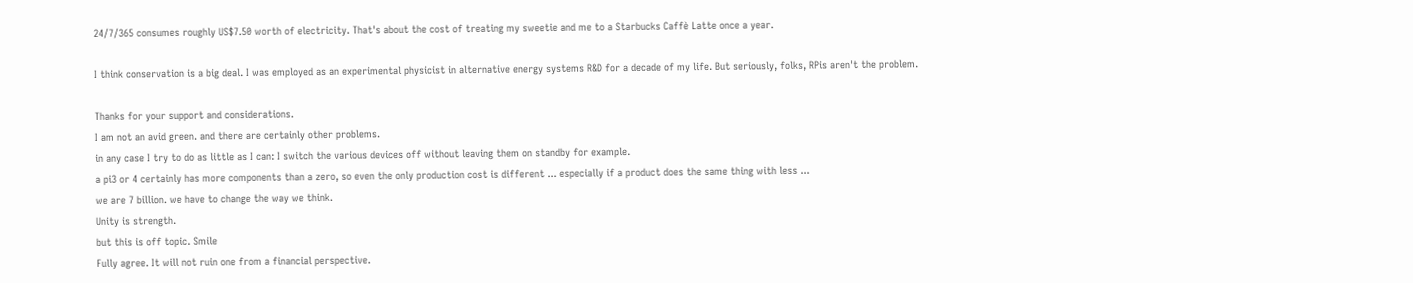24/7/365 consumes roughly US$7.50 worth of electricity. That's about the cost of treating my sweetie and me to a Starbucks Caffè Latte once a year.

I think conservation is a big deal. I was employed as an experimental physicist in alternative energy systems R&D for a decade of my life. But seriously, folks, RPis aren't the problem.

Thanks for your support and considerations.
I am not an avid green. and there are certainly other problems.
in any case I try to do as little as I can: I switch the various devices off without leaving them on standby for example.
a pi3 or 4 certainly has more components than a zero, so even the only production cost is different ... especially if a product does the same thing with less ...
we are 7 billion. we have to change the way we think.
Unity is strength.
but this is off topic. Smile
Fully agree. It will not ruin one from a financial perspective.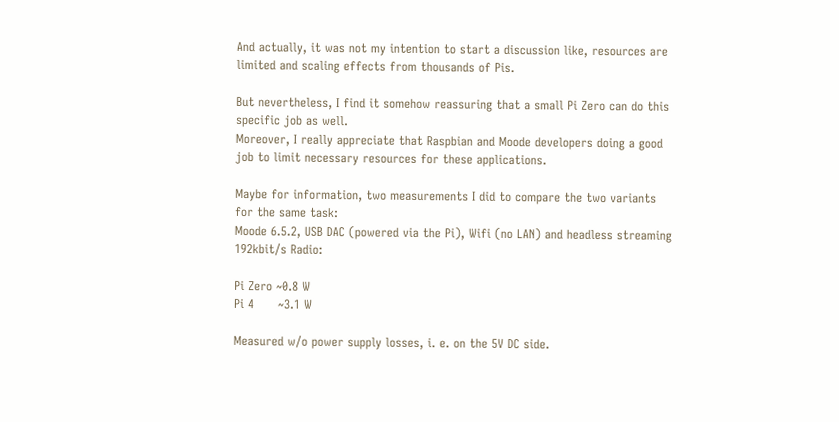And actually, it was not my intention to start a discussion like, resources are limited and scaling effects from thousands of Pis.

But nevertheless, I find it somehow reassuring that a small Pi Zero can do this specific job as well.
Moreover, I really appreciate that Raspbian and Moode developers doing a good job to limit necessary resources for these applications.

Maybe for information, two measurements I did to compare the two variants for the same task:
Moode 6.5.2, USB DAC (powered via the Pi), Wifi (no LAN) and headless streaming 192kbit/s Radio:

Pi Zero ~0.8 W
Pi 4      ~3.1 W

Measured w/o power supply losses, i. e. on the 5V DC side.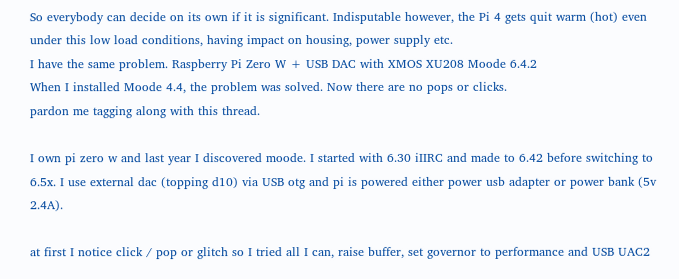So everybody can decide on its own if it is significant. Indisputable however, the Pi 4 gets quit warm (hot) even under this low load conditions, having impact on housing, power supply etc.
I have the same problem. Raspberry Pi Zero W + USB DAC with XMOS XU208 Moode 6.4.2
When I installed Moode 4.4, the problem was solved. Now there are no pops or clicks.
pardon me tagging along with this thread.

I own pi zero w and last year I discovered moode. I started with 6.30 iIIRC and made to 6.42 before switching to 6.5x. I use external dac (topping d10) via USB otg and pi is powered either power usb adapter or power bank (5v 2.4A).

at first I notice click / pop or glitch so I tried all I can, raise buffer, set governor to performance and USB UAC2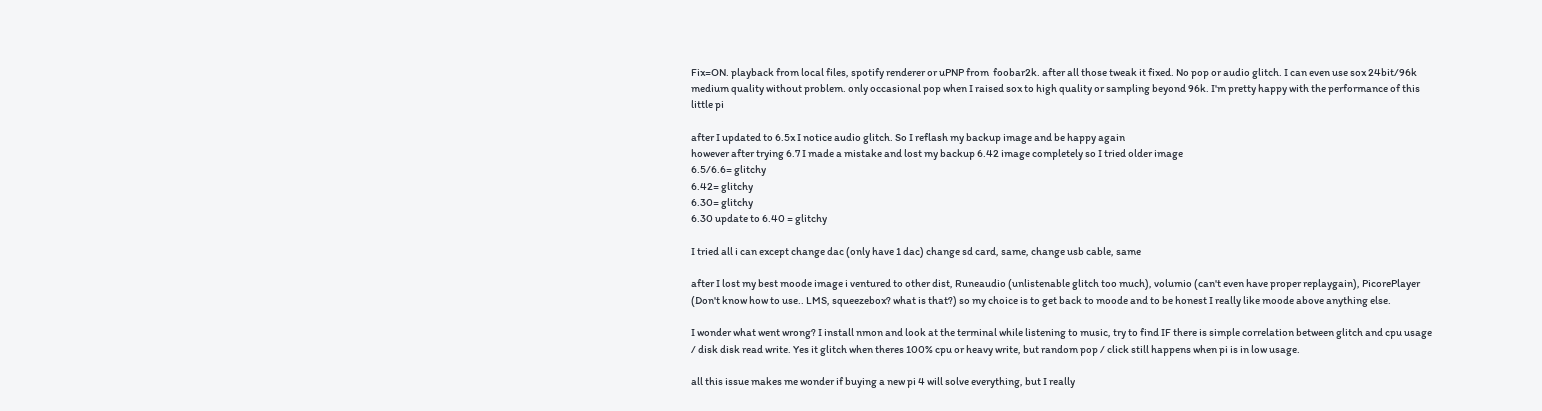Fix=ON. playback from local files, spotify renderer or uPNP from  foobar2k. after all those tweak it fixed. No pop or audio glitch. I can even use sox 24bit/96k medium quality without problem. only occasional pop when I raised sox to high quality or sampling beyond 96k. I'm pretty happy with the performance of this little pi

after I updated to 6.5x I notice audio glitch. So I reflash my backup image and be happy again
however after trying 6.7 I made a mistake and lost my backup 6.42 image completely so I tried older image
6.5/6.6= glitchy
6.42= glitchy
6.30= glitchy
6.30 update to 6.40 = glitchy

I tried all i can except change dac (only have 1 dac) change sd card, same, change usb cable, same

after I lost my best moode image i ventured to other dist, Runeaudio (unlistenable glitch too much), volumio (can't even have proper replaygain), PicorePlayer (Don't know how to use.. LMS, squeezebox? what is that?) so my choice is to get back to moode and to be honest I really like moode above anything else.

I wonder what went wrong? I install nmon and look at the terminal while listening to music, try to find IF there is simple correlation between glitch and cpu usage / disk disk read write. Yes it glitch when theres 100% cpu or heavy write, but random pop / click still happens when pi is in low usage.

all this issue makes me wonder if buying a new pi 4 will solve everything, but I really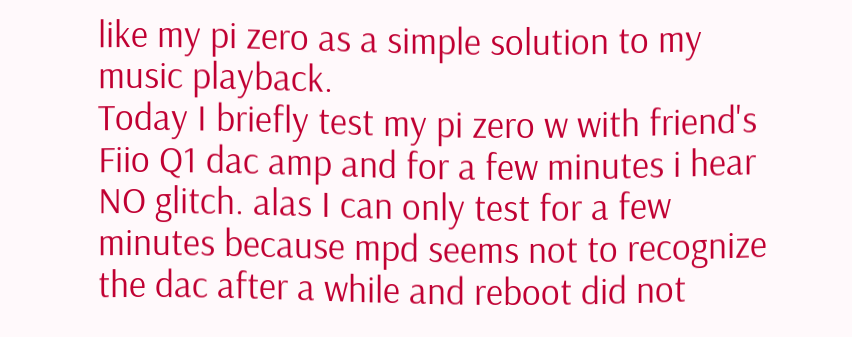like my pi zero as a simple solution to my music playback.
Today I briefly test my pi zero w with friend's Fiio Q1 dac amp and for a few minutes i hear NO glitch. alas I can only test for a few minutes because mpd seems not to recognize the dac after a while and reboot did not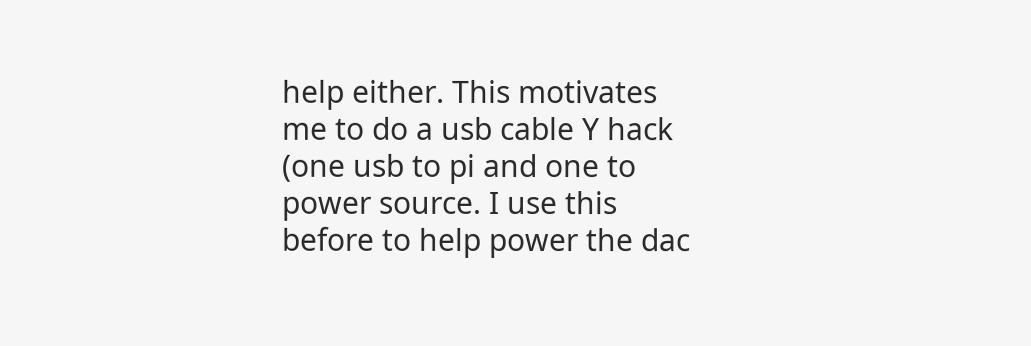help either. This motivates me to do a usb cable Y hack (one usb to pi and one to power source. I use this before to help power the dac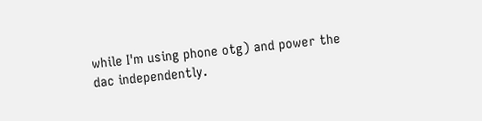while I'm using phone otg) and power the dac independently.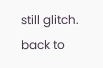still glitch. back to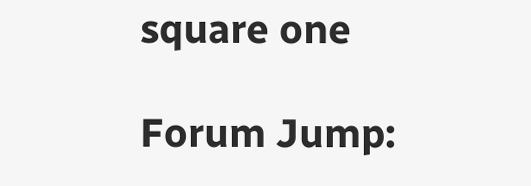square one

Forum Jump: